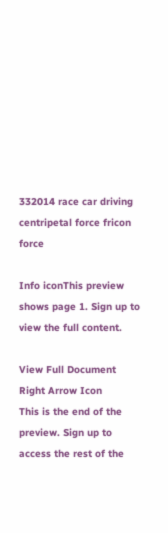332014 race car driving centripetal force fricon force

Info iconThis preview shows page 1. Sign up to view the full content.

View Full Document Right Arrow Icon
This is the end of the preview. Sign up to access the rest of the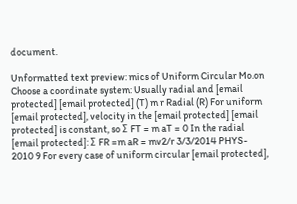document.

Unformatted text preview: mics of Uniform Circular Mo.on Choose a coordinate system: Usually radial and [email protected] [email protected] (T) m r Radial (R) For uniform [email protected], velocity in the [email protected] [email protected] is constant, so Σ FT = m aT = 0 In the radial [email protected]: Σ FR =m aR = mv2/r 3/3/2014 PHYS- 2010 9 For every case of uniform circular [email protected],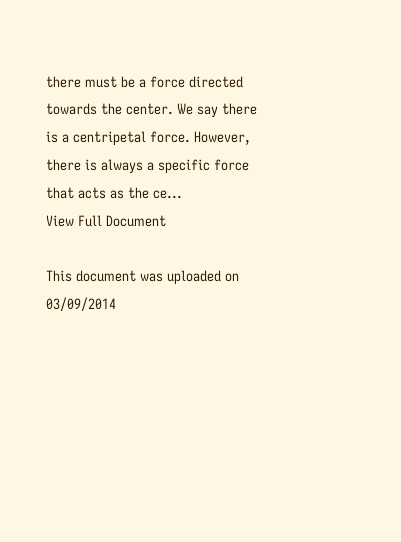there must be a force directed towards the center. We say there is a centripetal force. However, there is always a specific force that acts as the ce...
View Full Document

This document was uploaded on 03/09/2014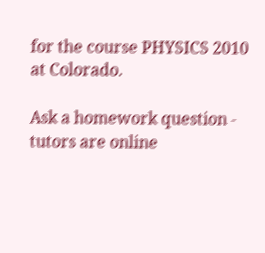for the course PHYSICS 2010 at Colorado.

Ask a homework question - tutors are online